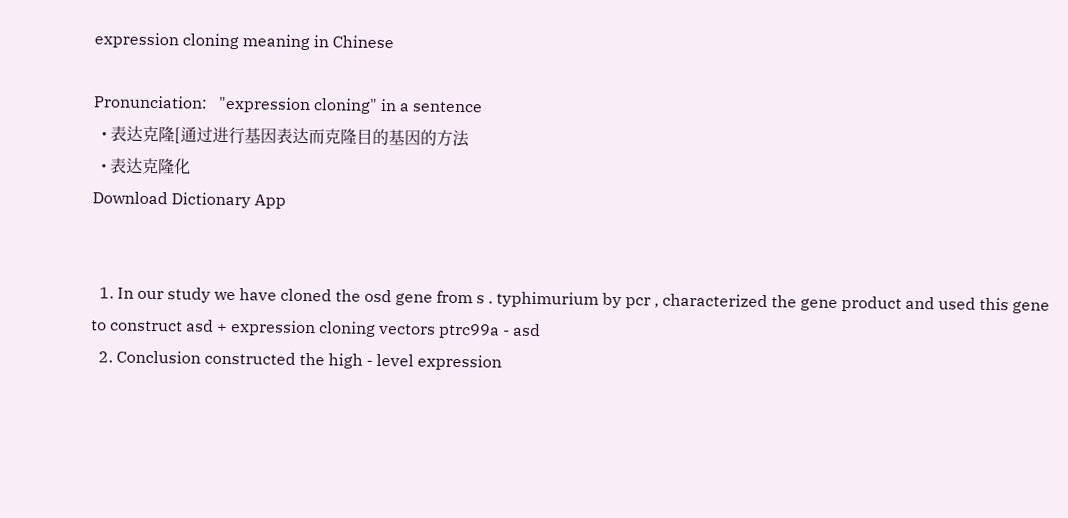expression cloning meaning in Chinese

Pronunciation:   "expression cloning" in a sentence
  • 表达克隆[通过进行基因表达而克隆目的基因的方法
  • 表达克隆化
Download Dictionary App


  1. In our study we have cloned the osd gene from s . typhimurium by pcr , characterized the gene product and used this gene to construct asd + expression cloning vectors ptrc99a - asd
  2. Conclusion constructed the high - level expression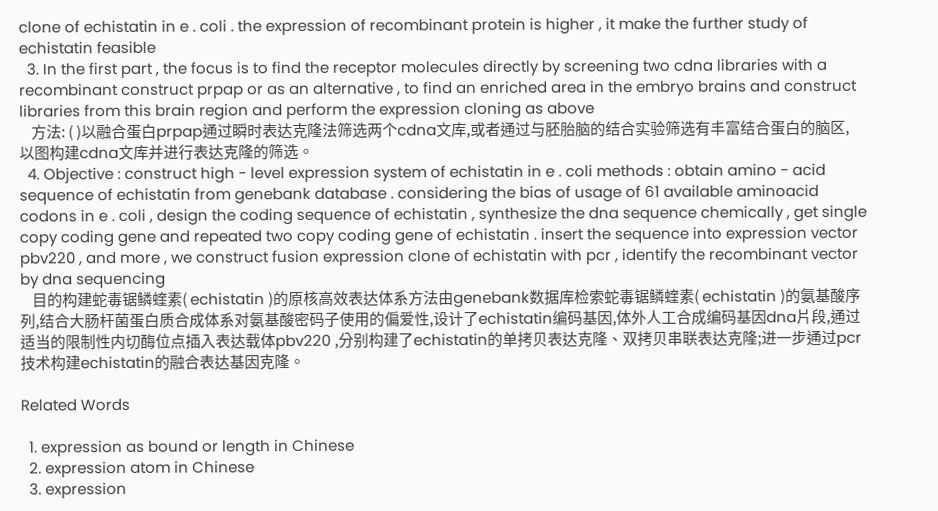clone of echistatin in e . coli . the expression of recombinant protein is higher , it make the further study of echistatin feasible
  3. In the first part , the focus is to find the receptor molecules directly by screening two cdna libraries with a recombinant construct prpap or as an alternative , to find an enriched area in the embryo brains and construct libraries from this brain region and perform the expression cloning as above
    方法: ( )以融合蛋白prpap通过瞬时表达克隆法筛选两个cdna文库,或者通过与胚胎脑的结合实验筛选有丰富结合蛋白的脑区,以图构建cdna文库并进行表达克隆的筛选。
  4. Objective : construct high - level expression system of echistatin in e . coli methods : obtain amino - acid sequence of echistatin from genebank database . considering the bias of usage of 61 available aminoacid codons in e . coli , design the coding sequence of echistatin , synthesize the dna sequence chemically , get single copy coding gene and repeated two copy coding gene of echistatin . insert the sequence into expression vector pbv220 , and more , we construct fusion expression clone of echistatin with pcr , identify the recombinant vector by dna sequencing
    目的构建蛇毒锯鳞蝰素( echistatin )的原核高效表达体系方法由genebank数据库检索蛇毒锯鳞蝰素( echistatin )的氨基酸序列,结合大肠杆菌蛋白质合成体系对氨基酸密码子使用的偏爱性,设计了echistatin编码基因,体外人工合成编码基因dna片段,通过适当的限制性内切酶位点插入表达载体pbv220 ,分别构建了echistatin的单拷贝表达克隆、双拷贝串联表达克隆;进一步通过pcr技术构建echistatin的融合表达基因克隆。

Related Words

  1. expression as bound or length in Chinese
  2. expression atom in Chinese
  3. expression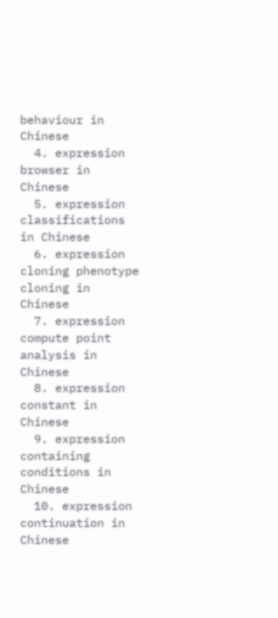behaviour in Chinese
  4. expression browser in Chinese
  5. expression classifications in Chinese
  6. expression cloning phenotype cloning in Chinese
  7. expression compute point analysis in Chinese
  8. expression constant in Chinese
  9. expression containing conditions in Chinese
  10. expression continuation in Chinese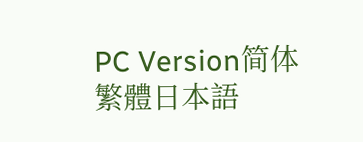PC Version简体繁體日本語